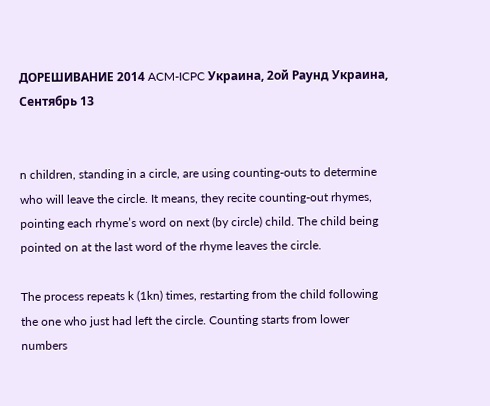ДОРЕШИВАНИЕ 2014 ACM-ICPC Украина, 2ой Раунд Украина, Сентябрь 13


n children, standing in a circle, are using counting-outs to determine who will leave the circle. It means, they recite counting-out rhymes, pointing each rhyme’s word on next (by circle) child. The child being pointed on at the last word of the rhyme leaves the circle.

The process repeats k (1kn) times, restarting from the child following the one who just had left the circle. Counting starts from lower numbers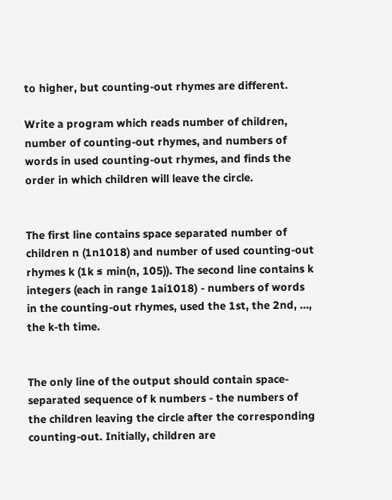to higher, but counting-out rhymes are different.

Write a program which reads number of children, number of counting-out rhymes, and numbers of words in used counting-out rhymes, and finds the order in which children will leave the circle.


The first line contains space separated number of children n (1n1018) and number of used counting-out rhymes k (1k ≤ min(n, 105)). The second line contains k integers (each in range 1ai1018) - numbers of words in the counting-out rhymes, used the 1st, the 2nd, …, the k-th time.


The only line of the output should contain space-separated sequence of k numbers - the numbers of the children leaving the circle after the corresponding counting-out. Initially, children are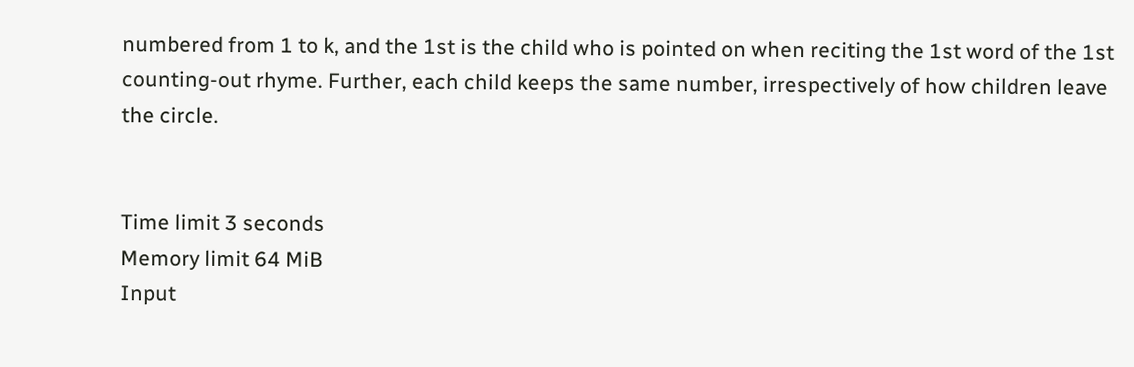numbered from 1 to k, and the 1st is the child who is pointed on when reciting the 1st word of the 1st counting-out rhyme. Further, each child keeps the same number, irrespectively of how children leave the circle.


Time limit 3 seconds
Memory limit 64 MiB
Input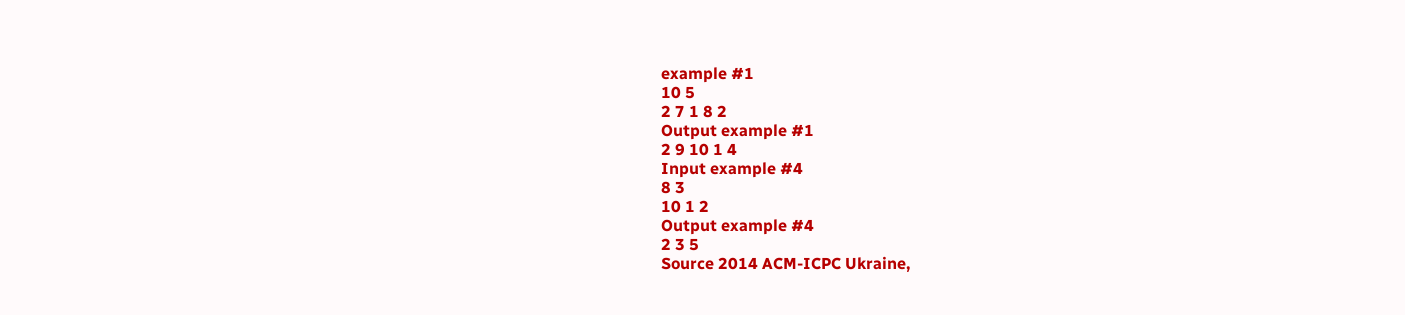example #1
10 5
2 7 1 8 2
Output example #1
2 9 10 1 4
Input example #4
8 3
10 1 2
Output example #4
2 3 5
Source 2014 ACM-ICPC Ukraine,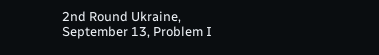2nd Round Ukraine, September 13, Problem I